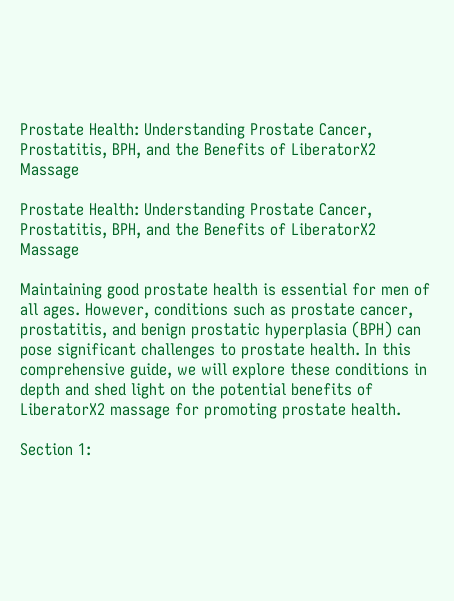Prostate Health: Understanding Prostate Cancer, Prostatitis, BPH, and the Benefits of LiberatorX2 Massage

Prostate Health: Understanding Prostate Cancer, Prostatitis, BPH, and the Benefits of LiberatorX2 Massage

Maintaining good prostate health is essential for men of all ages. However, conditions such as prostate cancer, prostatitis, and benign prostatic hyperplasia (BPH) can pose significant challenges to prostate health. In this comprehensive guide, we will explore these conditions in depth and shed light on the potential benefits of LiberatorX2 massage for promoting prostate health.

Section 1: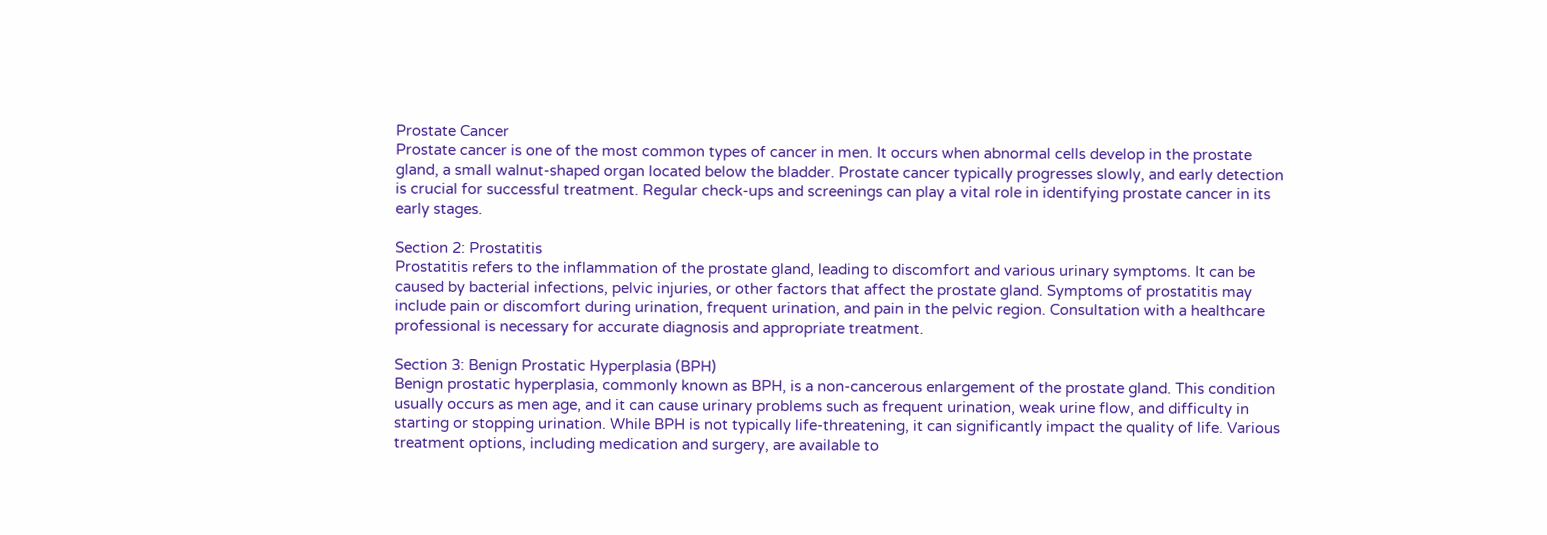Prostate Cancer
Prostate cancer is one of the most common types of cancer in men. It occurs when abnormal cells develop in the prostate gland, a small walnut-shaped organ located below the bladder. Prostate cancer typically progresses slowly, and early detection is crucial for successful treatment. Regular check-ups and screenings can play a vital role in identifying prostate cancer in its early stages.

Section 2: Prostatitis
Prostatitis refers to the inflammation of the prostate gland, leading to discomfort and various urinary symptoms. It can be caused by bacterial infections, pelvic injuries, or other factors that affect the prostate gland. Symptoms of prostatitis may include pain or discomfort during urination, frequent urination, and pain in the pelvic region. Consultation with a healthcare professional is necessary for accurate diagnosis and appropriate treatment.

Section 3: Benign Prostatic Hyperplasia (BPH)
Benign prostatic hyperplasia, commonly known as BPH, is a non-cancerous enlargement of the prostate gland. This condition usually occurs as men age, and it can cause urinary problems such as frequent urination, weak urine flow, and difficulty in starting or stopping urination. While BPH is not typically life-threatening, it can significantly impact the quality of life. Various treatment options, including medication and surgery, are available to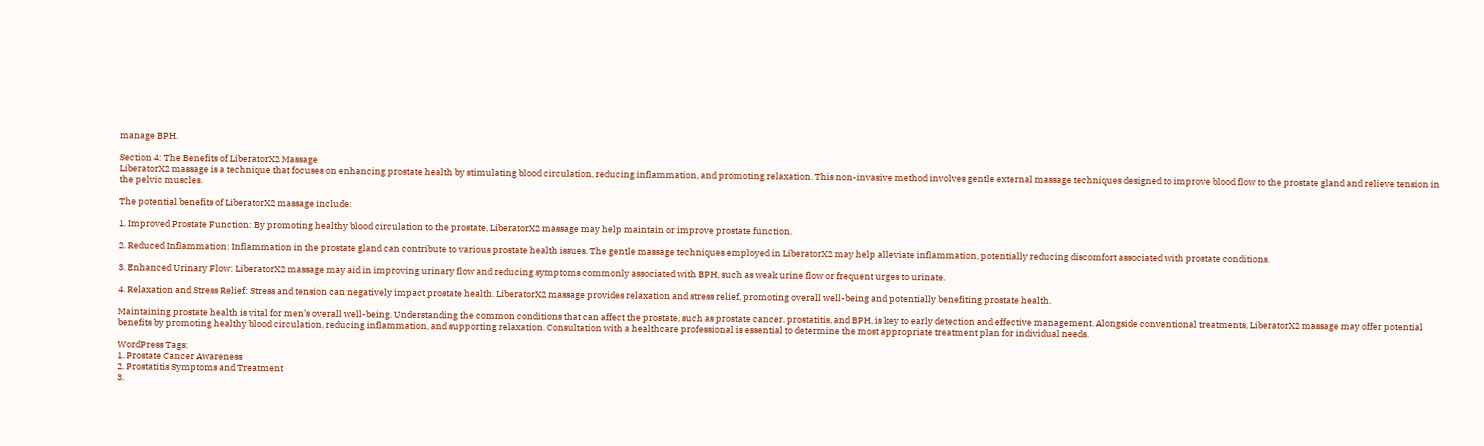manage BPH.

Section 4: The Benefits of LiberatorX2 Massage
LiberatorX2 massage is a technique that focuses on enhancing prostate health by stimulating blood circulation, reducing inflammation, and promoting relaxation. This non-invasive method involves gentle external massage techniques designed to improve blood flow to the prostate gland and relieve tension in the pelvic muscles.

The potential benefits of LiberatorX2 massage include:

1. Improved Prostate Function: By promoting healthy blood circulation to the prostate, LiberatorX2 massage may help maintain or improve prostate function.

2. Reduced Inflammation: Inflammation in the prostate gland can contribute to various prostate health issues. The gentle massage techniques employed in LiberatorX2 may help alleviate inflammation, potentially reducing discomfort associated with prostate conditions.

3. Enhanced Urinary Flow: LiberatorX2 massage may aid in improving urinary flow and reducing symptoms commonly associated with BPH, such as weak urine flow or frequent urges to urinate.

4. Relaxation and Stress Relief: Stress and tension can negatively impact prostate health. LiberatorX2 massage provides relaxation and stress relief, promoting overall well-being and potentially benefiting prostate health.

Maintaining prostate health is vital for men’s overall well-being. Understanding the common conditions that can affect the prostate, such as prostate cancer, prostatitis, and BPH, is key to early detection and effective management. Alongside conventional treatments, LiberatorX2 massage may offer potential benefits by promoting healthy blood circulation, reducing inflammation, and supporting relaxation. Consultation with a healthcare professional is essential to determine the most appropriate treatment plan for individual needs.

WordPress Tags:
1. Prostate Cancer Awareness
2. Prostatitis Symptoms and Treatment
3.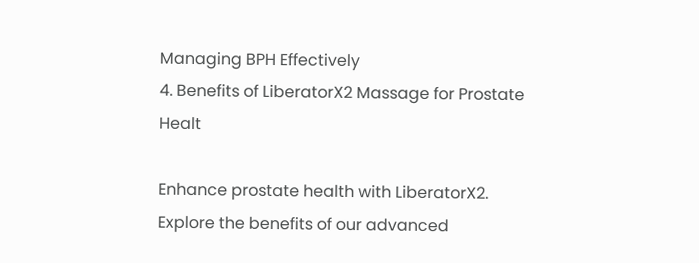Managing BPH Effectively
4. Benefits of LiberatorX2 Massage for Prostate Healt

Enhance prostate health with LiberatorX2. Explore the benefits of our advanced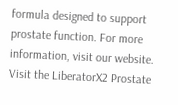formula designed to support prostate function. For more information, visit our website. Visit the LiberatorX2 Prostate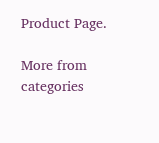Product Page.

More from categories